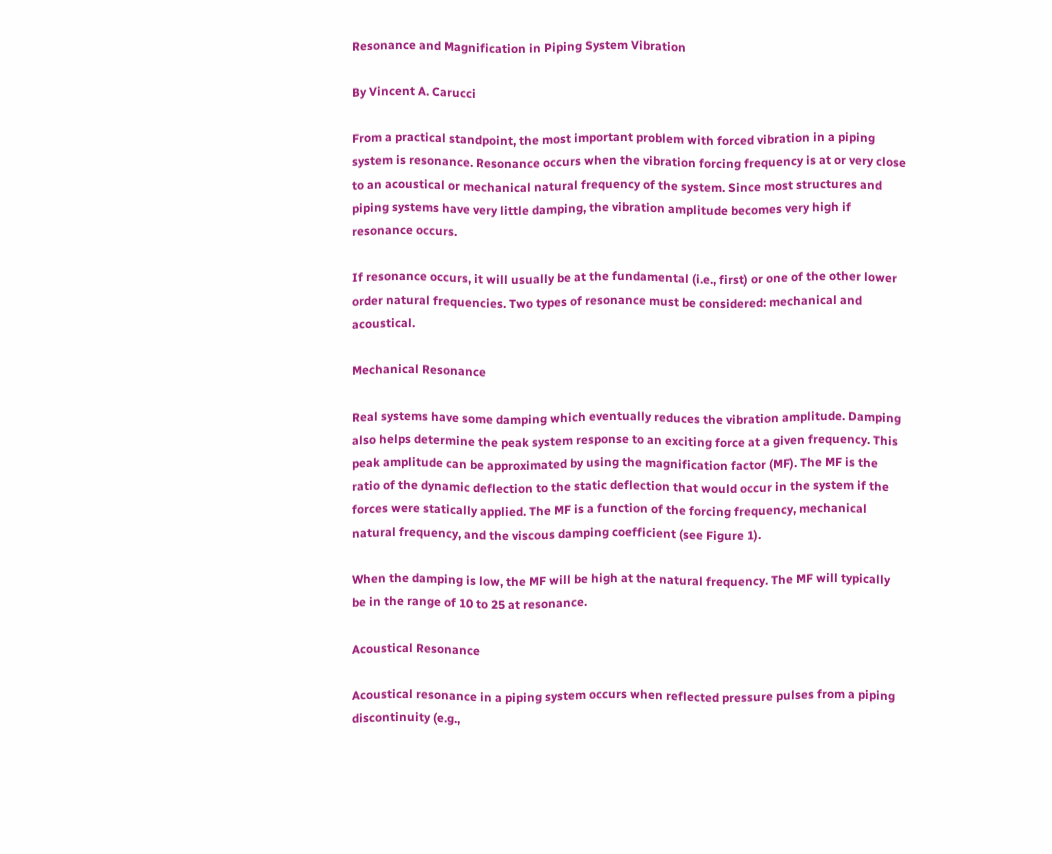Resonance and Magnification in Piping System Vibration

By Vincent A. Carucci

From a practical standpoint, the most important problem with forced vibration in a piping system is resonance. Resonance occurs when the vibration forcing frequency is at or very close to an acoustical or mechanical natural frequency of the system. Since most structures and piping systems have very little damping, the vibration amplitude becomes very high if resonance occurs.

If resonance occurs, it will usually be at the fundamental (i.e., first) or one of the other lower order natural frequencies. Two types of resonance must be considered: mechanical and acoustical.

Mechanical Resonance

Real systems have some damping which eventually reduces the vibration amplitude. Damping also helps determine the peak system response to an exciting force at a given frequency. This peak amplitude can be approximated by using the magnification factor (MF). The MF is the ratio of the dynamic deflection to the static deflection that would occur in the system if the forces were statically applied. The MF is a function of the forcing frequency, mechanical natural frequency, and the viscous damping coefficient (see Figure 1).

When the damping is low, the MF will be high at the natural frequency. The MF will typically be in the range of 10 to 25 at resonance.

Acoustical Resonance

Acoustical resonance in a piping system occurs when reflected pressure pulses from a piping discontinuity (e.g.,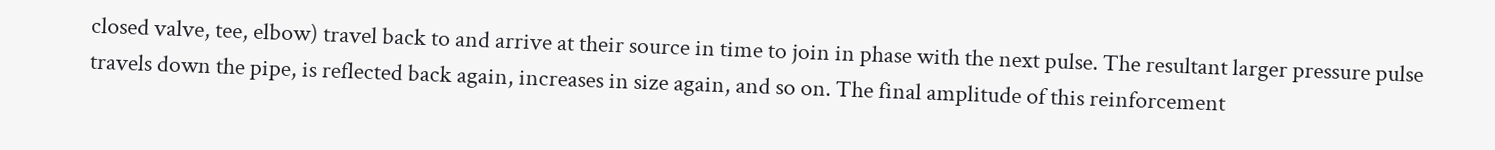closed valve, tee, elbow) travel back to and arrive at their source in time to join in phase with the next pulse. The resultant larger pressure pulse travels down the pipe, is reflected back again, increases in size again, and so on. The final amplitude of this reinforcement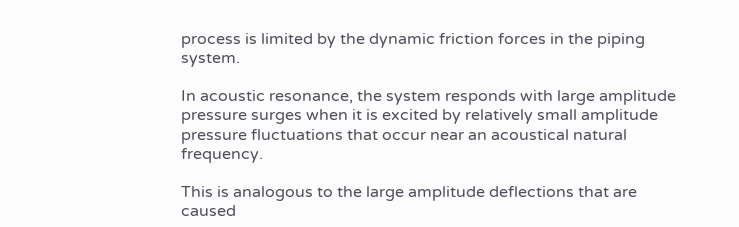process is limited by the dynamic friction forces in the piping system.

In acoustic resonance, the system responds with large amplitude pressure surges when it is excited by relatively small amplitude pressure fluctuations that occur near an acoustical natural frequency.

This is analogous to the large amplitude deflections that are caused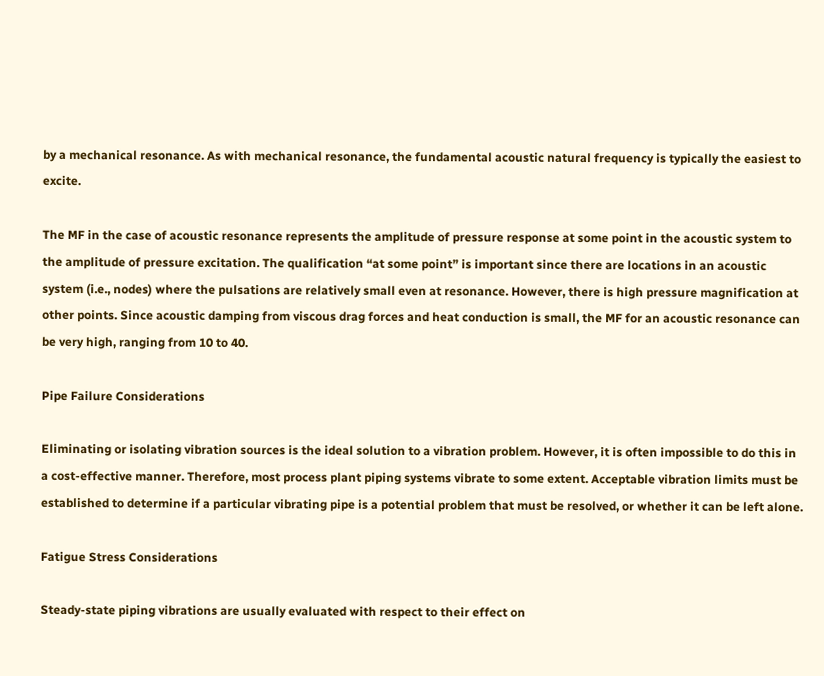by a mechanical resonance. As with mechanical resonance, the fundamental acoustic natural frequency is typically the easiest to excite.

The MF in the case of acoustic resonance represents the amplitude of pressure response at some point in the acoustic system to the amplitude of pressure excitation. The qualification “at some point” is important since there are locations in an acoustic system (i.e., nodes) where the pulsations are relatively small even at resonance. However, there is high pressure magnification at other points. Since acoustic damping from viscous drag forces and heat conduction is small, the MF for an acoustic resonance can be very high, ranging from 10 to 40.

Pipe Failure Considerations

Eliminating or isolating vibration sources is the ideal solution to a vibration problem. However, it is often impossible to do this in a cost-effective manner. Therefore, most process plant piping systems vibrate to some extent. Acceptable vibration limits must be established to determine if a particular vibrating pipe is a potential problem that must be resolved, or whether it can be left alone.

Fatigue Stress Considerations

Steady-state piping vibrations are usually evaluated with respect to their effect on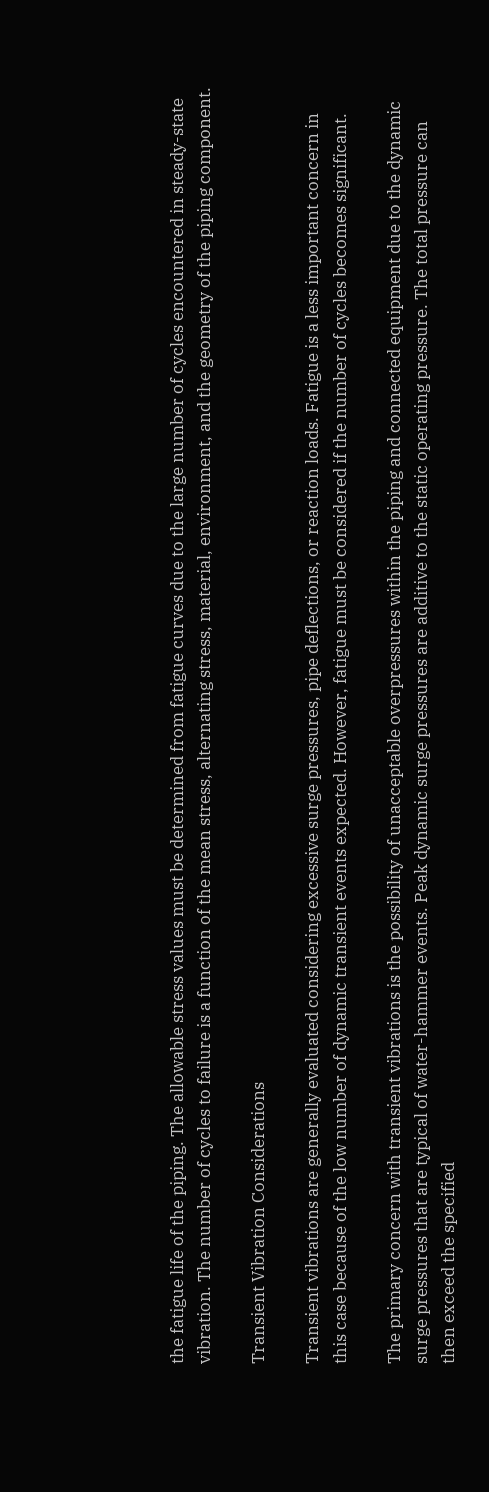the fatigue life of the piping. The allowable stress values must be determined from fatigue curves due to the large number of cycles encountered in steady-state vibration. The number of cycles to failure is a function of the mean stress, alternating stress, material, environment, and the geometry of the piping component.

Transient Vibration Considerations

Transient vibrations are generally evaluated considering excessive surge pressures, pipe deflections, or reaction loads. Fatigue is a less important concern in this case because of the low number of dynamic transient events expected. However, fatigue must be considered if the number of cycles becomes significant.

The primary concern with transient vibrations is the possibility of unacceptable overpressures within the piping and connected equipment due to the dynamic surge pressures that are typical of water-hammer events. Peak dynamic surge pressures are additive to the static operating pressure. The total pressure can then exceed the specified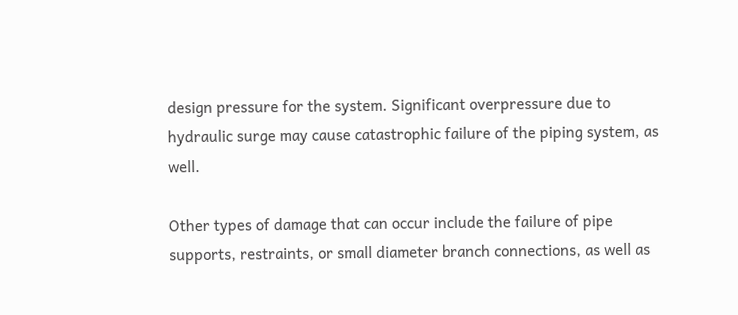design pressure for the system. Significant overpressure due to hydraulic surge may cause catastrophic failure of the piping system, as well.

Other types of damage that can occur include the failure of pipe supports, restraints, or small diameter branch connections, as well as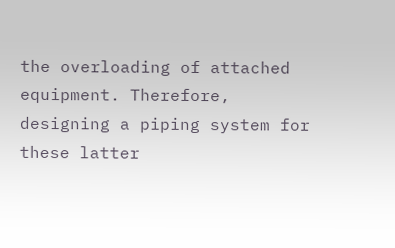the overloading of attached equipment. Therefore, designing a piping system for these latter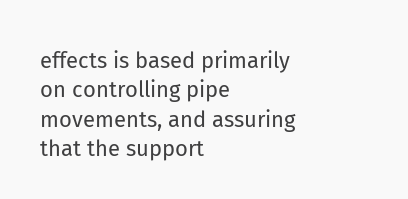effects is based primarily on controlling pipe movements, and assuring that the support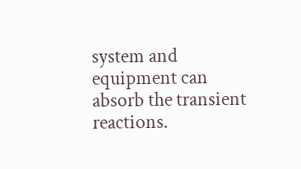system and equipment can absorb the transient reactions.